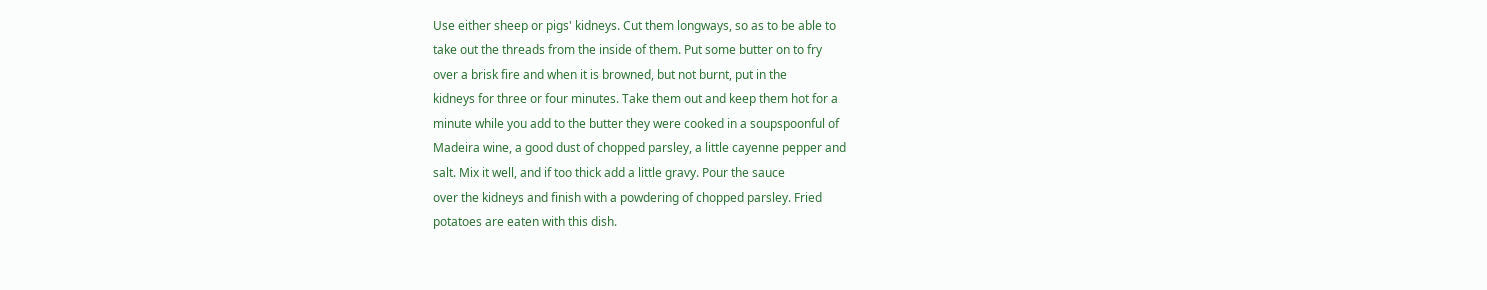Use either sheep or pigs' kidneys. Cut them longways, so as to be able to
take out the threads from the inside of them. Put some butter on to fry
over a brisk fire and when it is browned, but not burnt, put in the
kidneys for three or four minutes. Take them out and keep them hot for a
minute while you add to the butter they were cooked in a soupspoonful of
Madeira wine, a good dust of chopped parsley, a little cayenne pepper and
salt. Mix it well, and if too thick add a little gravy. Pour the sauce
over the kidneys and finish with a powdering of chopped parsley. Fried
potatoes are eaten with this dish.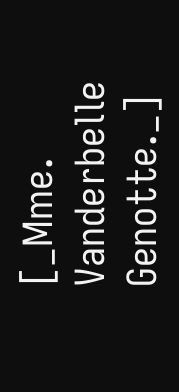[_Mme. Vanderbelle Genotte._]